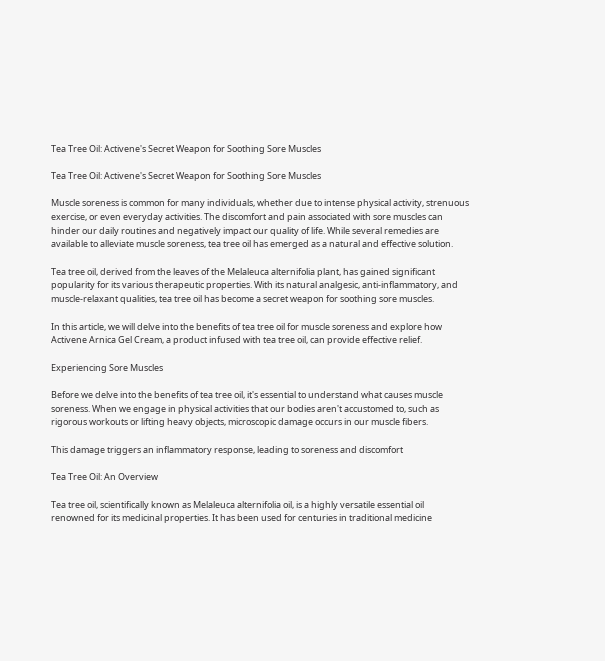Tea Tree Oil: Activene's Secret Weapon for Soothing Sore Muscles

Tea Tree Oil: Activene's Secret Weapon for Soothing Sore Muscles

Muscle soreness is common for many individuals, whether due to intense physical activity, strenuous exercise, or even everyday activities. The discomfort and pain associated with sore muscles can hinder our daily routines and negatively impact our quality of life. While several remedies are available to alleviate muscle soreness, tea tree oil has emerged as a natural and effective solution.

Tea tree oil, derived from the leaves of the Melaleuca alternifolia plant, has gained significant popularity for its various therapeutic properties. With its natural analgesic, anti-inflammatory, and muscle-relaxant qualities, tea tree oil has become a secret weapon for soothing sore muscles.

In this article, we will delve into the benefits of tea tree oil for muscle soreness and explore how Activene Arnica Gel Cream, a product infused with tea tree oil, can provide effective relief.

Experiencing Sore Muscles

Before we delve into the benefits of tea tree oil, it's essential to understand what causes muscle soreness. When we engage in physical activities that our bodies aren't accustomed to, such as rigorous workouts or lifting heavy objects, microscopic damage occurs in our muscle fibers.

This damage triggers an inflammatory response, leading to soreness and discomfort

Tea Tree Oil: An Overview

Tea tree oil, scientifically known as Melaleuca alternifolia oil, is a highly versatile essential oil renowned for its medicinal properties. It has been used for centuries in traditional medicine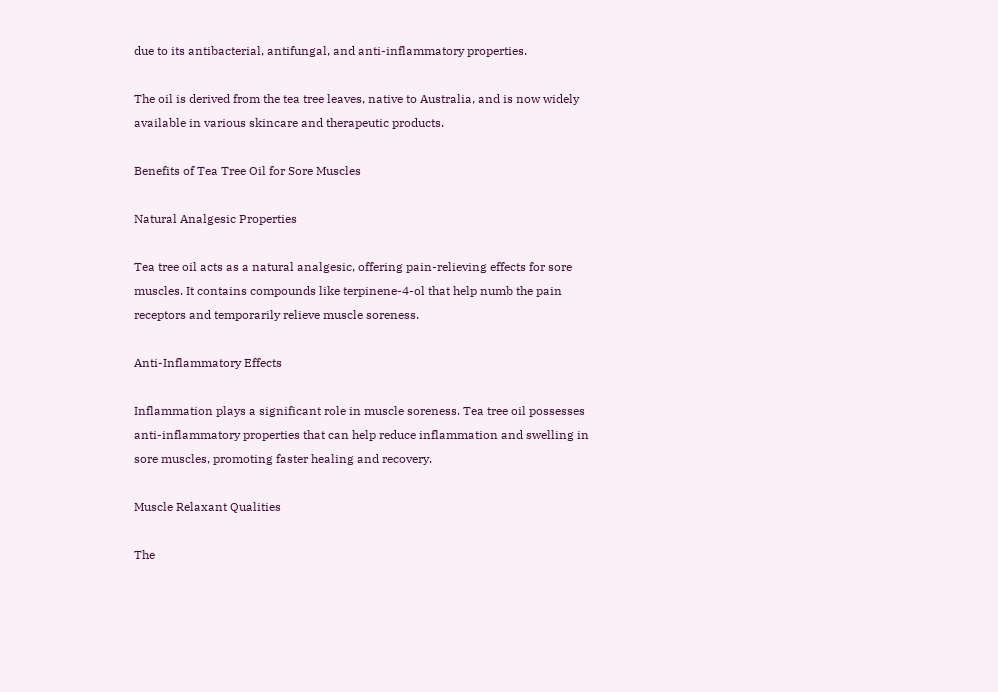due to its antibacterial, antifungal, and anti-inflammatory properties.

The oil is derived from the tea tree leaves, native to Australia, and is now widely available in various skincare and therapeutic products.

Benefits of Tea Tree Oil for Sore Muscles

Natural Analgesic Properties

Tea tree oil acts as a natural analgesic, offering pain-relieving effects for sore muscles. It contains compounds like terpinene-4-ol that help numb the pain receptors and temporarily relieve muscle soreness.

Anti-Inflammatory Effects

Inflammation plays a significant role in muscle soreness. Tea tree oil possesses anti-inflammatory properties that can help reduce inflammation and swelling in sore muscles, promoting faster healing and recovery.

Muscle Relaxant Qualities

The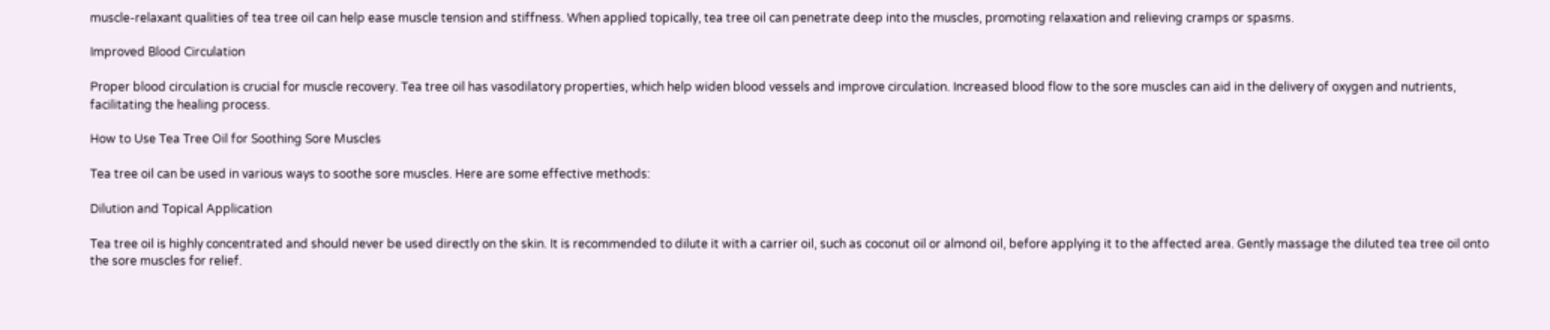muscle-relaxant qualities of tea tree oil can help ease muscle tension and stiffness. When applied topically, tea tree oil can penetrate deep into the muscles, promoting relaxation and relieving cramps or spasms.

Improved Blood Circulation

Proper blood circulation is crucial for muscle recovery. Tea tree oil has vasodilatory properties, which help widen blood vessels and improve circulation. Increased blood flow to the sore muscles can aid in the delivery of oxygen and nutrients, facilitating the healing process.

How to Use Tea Tree Oil for Soothing Sore Muscles

Tea tree oil can be used in various ways to soothe sore muscles. Here are some effective methods:

Dilution and Topical Application

Tea tree oil is highly concentrated and should never be used directly on the skin. It is recommended to dilute it with a carrier oil, such as coconut oil or almond oil, before applying it to the affected area. Gently massage the diluted tea tree oil onto the sore muscles for relief.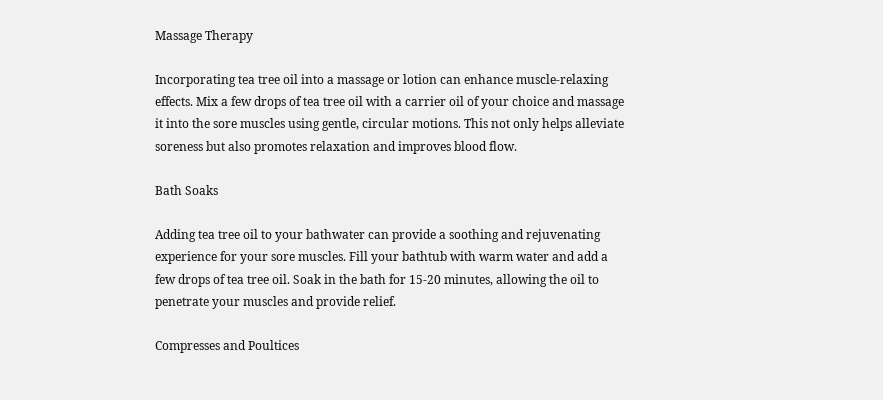Massage Therapy

Incorporating tea tree oil into a massage or lotion can enhance muscle-relaxing effects. Mix a few drops of tea tree oil with a carrier oil of your choice and massage it into the sore muscles using gentle, circular motions. This not only helps alleviate soreness but also promotes relaxation and improves blood flow.

Bath Soaks

Adding tea tree oil to your bathwater can provide a soothing and rejuvenating experience for your sore muscles. Fill your bathtub with warm water and add a few drops of tea tree oil. Soak in the bath for 15-20 minutes, allowing the oil to penetrate your muscles and provide relief.

Compresses and Poultices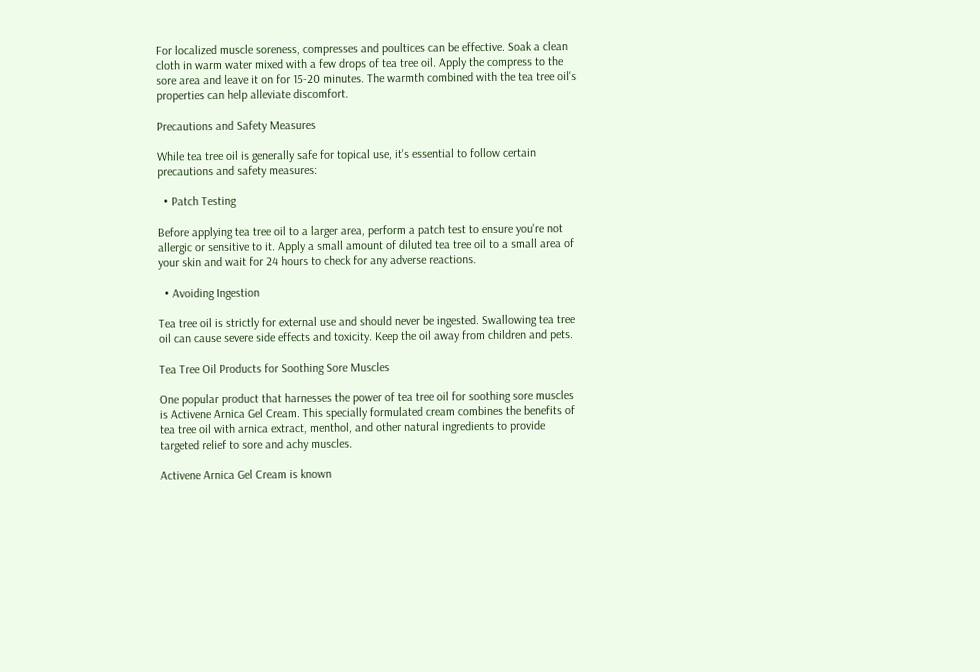For localized muscle soreness, compresses and poultices can be effective. Soak a clean cloth in warm water mixed with a few drops of tea tree oil. Apply the compress to the sore area and leave it on for 15-20 minutes. The warmth combined with the tea tree oil's properties can help alleviate discomfort.

Precautions and Safety Measures

While tea tree oil is generally safe for topical use, it's essential to follow certain precautions and safety measures:

  • Patch Testing

Before applying tea tree oil to a larger area, perform a patch test to ensure you're not allergic or sensitive to it. Apply a small amount of diluted tea tree oil to a small area of your skin and wait for 24 hours to check for any adverse reactions.

  • Avoiding Ingestion

Tea tree oil is strictly for external use and should never be ingested. Swallowing tea tree oil can cause severe side effects and toxicity. Keep the oil away from children and pets.

Tea Tree Oil Products for Soothing Sore Muscles

One popular product that harnesses the power of tea tree oil for soothing sore muscles is Activene Arnica Gel Cream. This specially formulated cream combines the benefits of tea tree oil with arnica extract, menthol, and other natural ingredients to provide targeted relief to sore and achy muscles.

Activene Arnica Gel Cream is known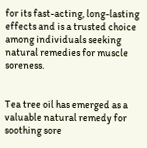for its fast-acting, long-lasting effects and is a trusted choice among individuals seeking natural remedies for muscle soreness.


Tea tree oil has emerged as a valuable natural remedy for soothing sore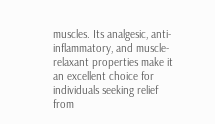muscles. Its analgesic, anti-inflammatory, and muscle-relaxant properties make it an excellent choice for individuals seeking relief from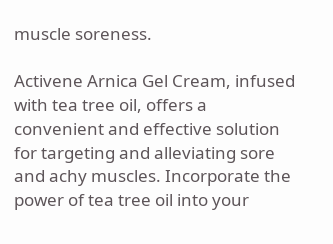muscle soreness.

Activene Arnica Gel Cream, infused with tea tree oil, offers a convenient and effective solution for targeting and alleviating sore and achy muscles. Incorporate the power of tea tree oil into your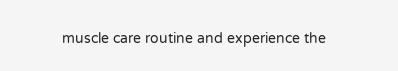muscle care routine and experience the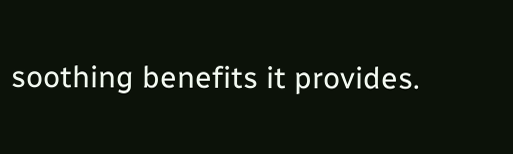soothing benefits it provides.